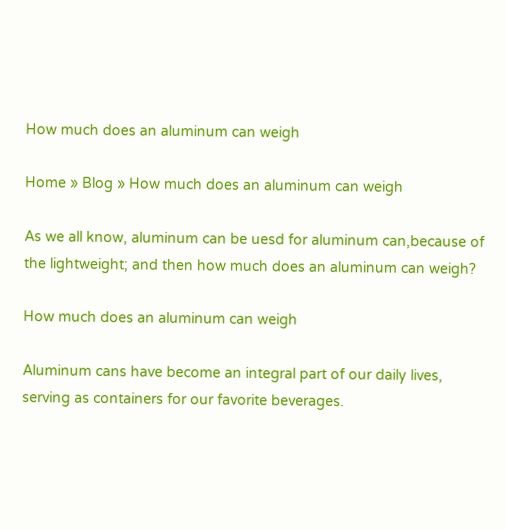How much does an aluminum can weigh

Home » Blog » How much does an aluminum can weigh

As we all know, aluminum can be uesd for aluminum can,because of the lightweight; and then how much does an aluminum can weigh?

How much does an aluminum can weigh

Aluminum cans have become an integral part of our daily lives, serving as containers for our favorite beverages.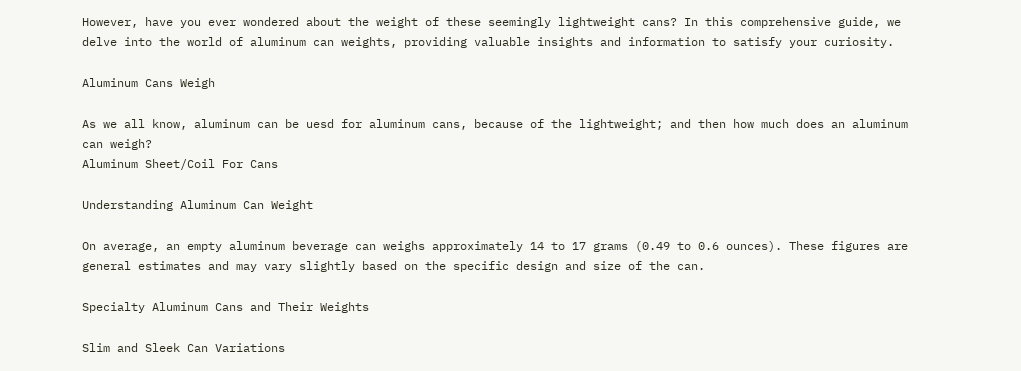However, have you ever wondered about the weight of these seemingly lightweight cans? In this comprehensive guide, we delve into the world of aluminum can weights, providing valuable insights and information to satisfy your curiosity.

Aluminum Cans Weigh

As we all know, aluminum can be uesd for aluminum cans, because of the lightweight; and then how much does an aluminum can weigh?
Aluminum Sheet/Coil For Cans

Understanding Aluminum Can Weight

On average, an empty aluminum beverage can weighs approximately 14 to 17 grams (0.49 to 0.6 ounces). These figures are general estimates and may vary slightly based on the specific design and size of the can.

Specialty Aluminum Cans and Their Weights

Slim and Sleek Can Variations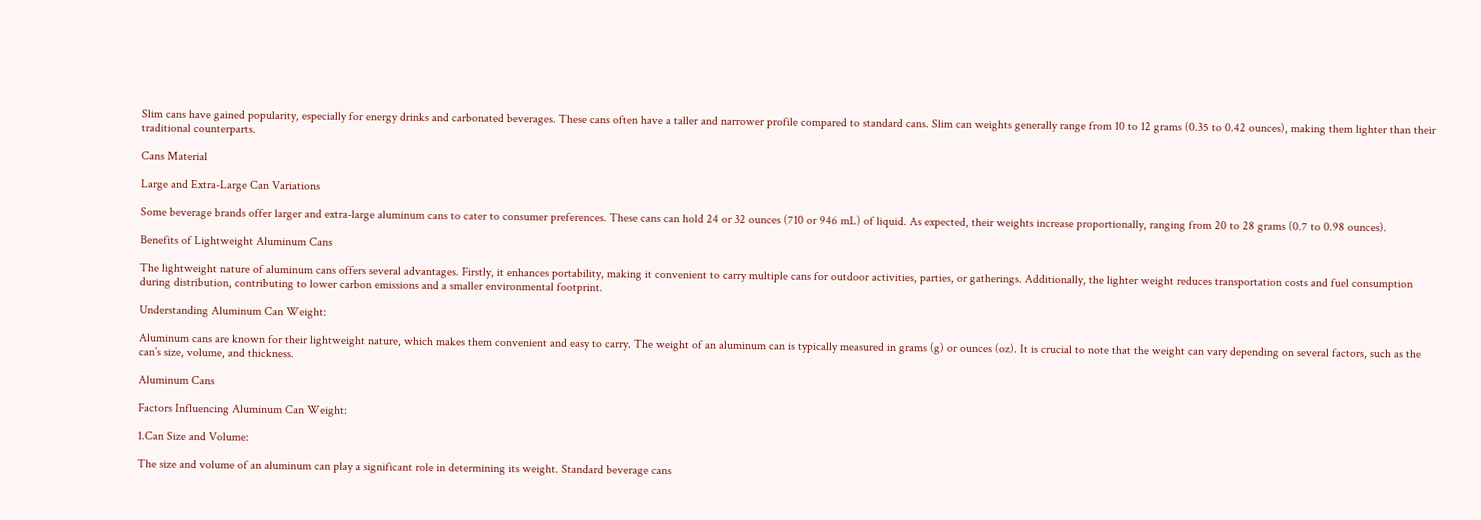Slim cans have gained popularity, especially for energy drinks and carbonated beverages. These cans often have a taller and narrower profile compared to standard cans. Slim can weights generally range from 10 to 12 grams (0.35 to 0.42 ounces), making them lighter than their traditional counterparts.

Cans Material

Large and Extra-Large Can Variations

Some beverage brands offer larger and extra-large aluminum cans to cater to consumer preferences. These cans can hold 24 or 32 ounces (710 or 946 mL) of liquid. As expected, their weights increase proportionally, ranging from 20 to 28 grams (0.7 to 0.98 ounces).

Benefits of Lightweight Aluminum Cans

The lightweight nature of aluminum cans offers several advantages. Firstly, it enhances portability, making it convenient to carry multiple cans for outdoor activities, parties, or gatherings. Additionally, the lighter weight reduces transportation costs and fuel consumption during distribution, contributing to lower carbon emissions and a smaller environmental footprint.

Understanding Aluminum Can Weight:

Aluminum cans are known for their lightweight nature, which makes them convenient and easy to carry. The weight of an aluminum can is typically measured in grams (g) or ounces (oz). It is crucial to note that the weight can vary depending on several factors, such as the can’s size, volume, and thickness.

Aluminum Cans

Factors Influencing Aluminum Can Weight:

1.Can Size and Volume:

The size and volume of an aluminum can play a significant role in determining its weight. Standard beverage cans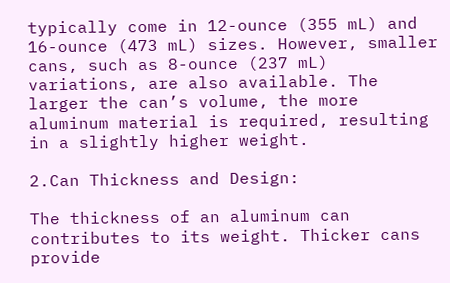typically come in 12-ounce (355 mL) and 16-ounce (473 mL) sizes. However, smaller cans, such as 8-ounce (237 mL) variations, are also available. The larger the can’s volume, the more aluminum material is required, resulting in a slightly higher weight.

2.Can Thickness and Design:

The thickness of an aluminum can contributes to its weight. Thicker cans provide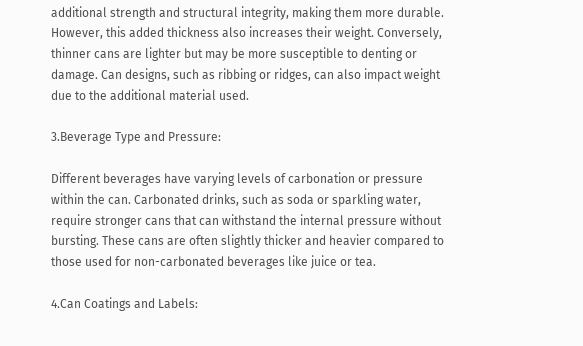additional strength and structural integrity, making them more durable. However, this added thickness also increases their weight. Conversely, thinner cans are lighter but may be more susceptible to denting or damage. Can designs, such as ribbing or ridges, can also impact weight due to the additional material used.

3.Beverage Type and Pressure:

Different beverages have varying levels of carbonation or pressure within the can. Carbonated drinks, such as soda or sparkling water, require stronger cans that can withstand the internal pressure without bursting. These cans are often slightly thicker and heavier compared to those used for non-carbonated beverages like juice or tea.

4.Can Coatings and Labels: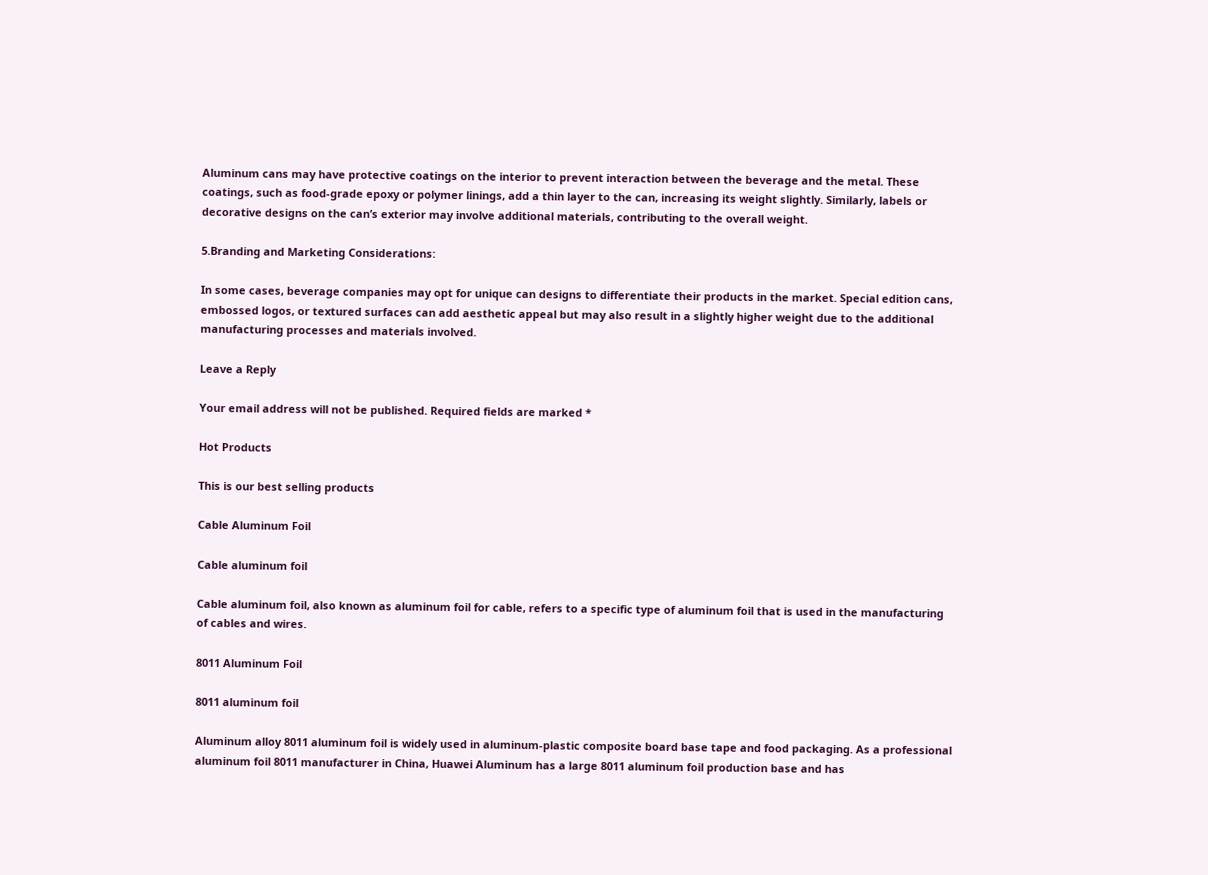Aluminum cans may have protective coatings on the interior to prevent interaction between the beverage and the metal. These coatings, such as food-grade epoxy or polymer linings, add a thin layer to the can, increasing its weight slightly. Similarly, labels or decorative designs on the can’s exterior may involve additional materials, contributing to the overall weight.

5.Branding and Marketing Considerations:

In some cases, beverage companies may opt for unique can designs to differentiate their products in the market. Special edition cans, embossed logos, or textured surfaces can add aesthetic appeal but may also result in a slightly higher weight due to the additional manufacturing processes and materials involved.

Leave a Reply

Your email address will not be published. Required fields are marked *

Hot Products

This is our best selling products

Cable Aluminum Foil

Cable aluminum foil

Cable aluminum foil, also known as aluminum foil for cable, refers to a specific type of aluminum foil that is used in the manufacturing of cables and wires.

8011 Aluminum Foil

8011 aluminum foil

Aluminum alloy 8011 aluminum foil is widely used in aluminum-plastic composite board base tape and food packaging. As a professional aluminum foil 8011 manufacturer in China, Huawei Aluminum has a large 8011 aluminum foil production base and has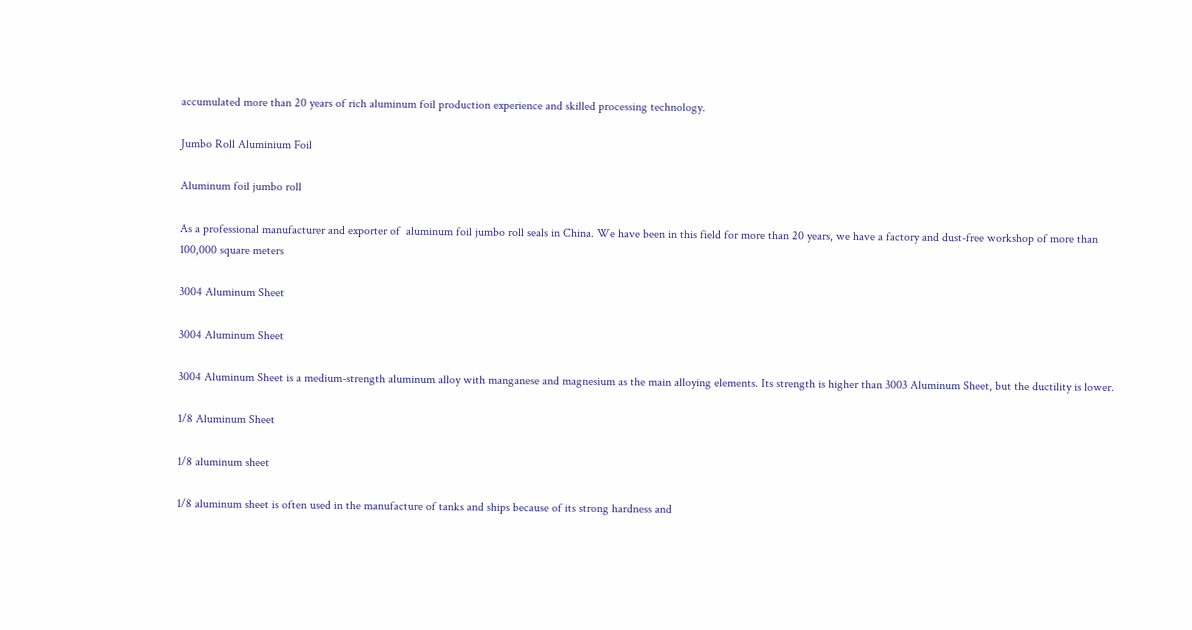accumulated more than 20 years of rich aluminum foil production experience and skilled processing technology.

Jumbo Roll Aluminium Foil

Aluminum foil jumbo roll

As a professional manufacturer and exporter of  aluminum foil jumbo roll seals in China. We have been in this field for more than 20 years, we have a factory and dust-free workshop of more than 100,000 square meters

3004 Aluminum Sheet

3004 Aluminum Sheet

3004 Aluminum Sheet is a medium-strength aluminum alloy with manganese and magnesium as the main alloying elements. Its strength is higher than 3003 Aluminum Sheet, but the ductility is lower.

1/8 Aluminum Sheet

1/8 aluminum sheet

1/8 aluminum sheet is often used in the manufacture of tanks and ships because of its strong hardness and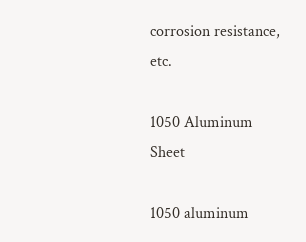corrosion resistance, etc.

1050 Aluminum Sheet

1050 aluminum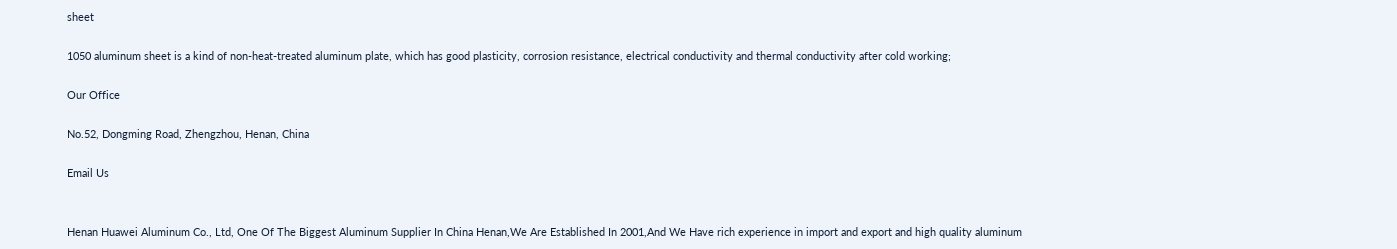sheet

1050 aluminum sheet is a kind of non-heat-treated aluminum plate, which has good plasticity, corrosion resistance, electrical conductivity and thermal conductivity after cold working;

Our Office

No.52, Dongming Road, Zhengzhou, Henan, China

Email Us


Henan Huawei Aluminum Co., Ltd, One Of The Biggest Aluminum Supplier In China Henan,We Are Established In 2001,And We Have rich experience in import and export and high quality aluminum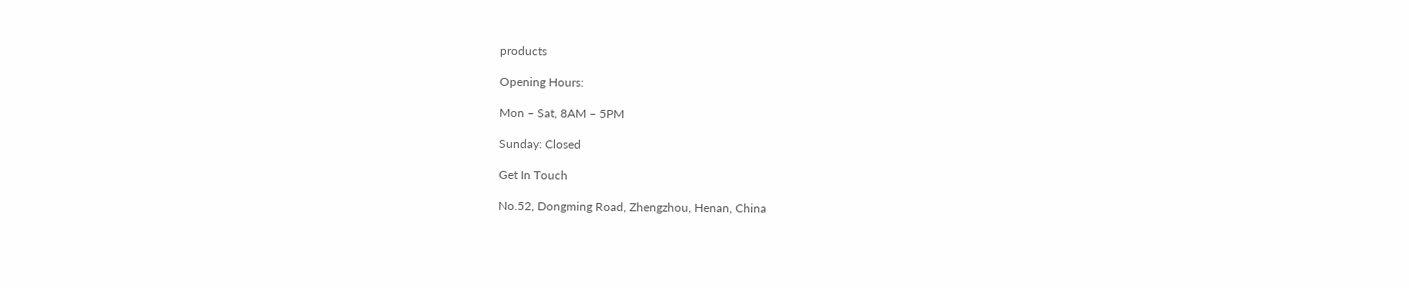products

Opening Hours:

Mon – Sat, 8AM – 5PM

Sunday: Closed

Get In Touch

No.52, Dongming Road, Zhengzhou, Henan, China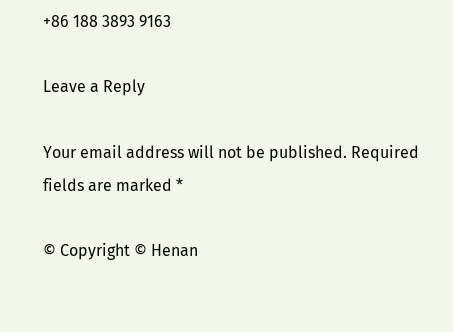+86 188 3893 9163

Leave a Reply

Your email address will not be published. Required fields are marked *

© Copyright © Henan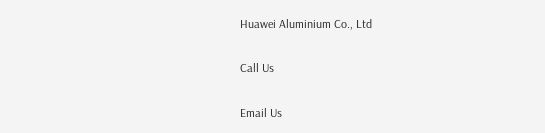Huawei Aluminium Co., Ltd

Call Us

Email Us